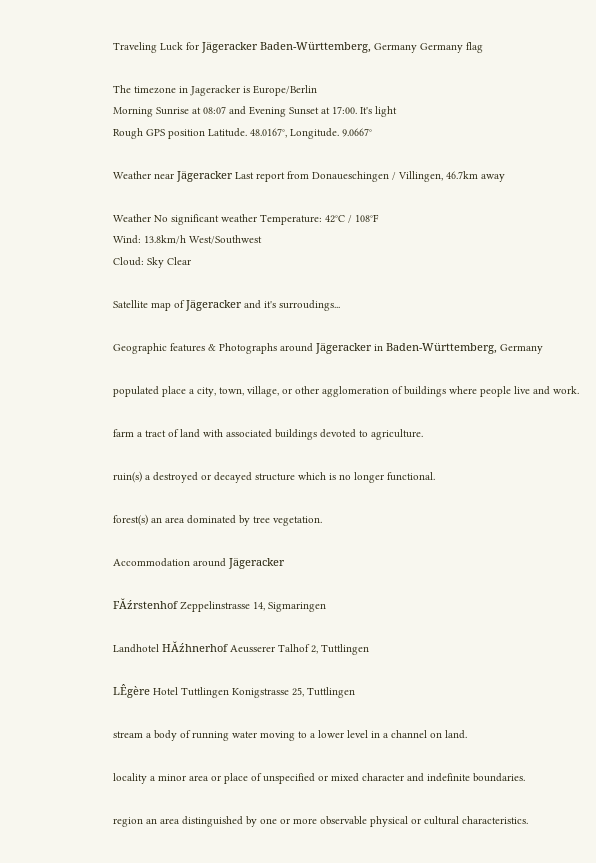Traveling Luck for Jägeracker Baden-Württemberg, Germany Germany flag

The timezone in Jageracker is Europe/Berlin
Morning Sunrise at 08:07 and Evening Sunset at 17:00. It's light
Rough GPS position Latitude. 48.0167°, Longitude. 9.0667°

Weather near Jägeracker Last report from Donaueschingen / Villingen, 46.7km away

Weather No significant weather Temperature: 42°C / 108°F
Wind: 13.8km/h West/Southwest
Cloud: Sky Clear

Satellite map of Jägeracker and it's surroudings...

Geographic features & Photographs around Jägeracker in Baden-Württemberg, Germany

populated place a city, town, village, or other agglomeration of buildings where people live and work.

farm a tract of land with associated buildings devoted to agriculture.

ruin(s) a destroyed or decayed structure which is no longer functional.

forest(s) an area dominated by tree vegetation.

Accommodation around Jägeracker

FĂźrstenhof Zeppelinstrasse 14, Sigmaringen

Landhotel HĂźhnerhof Aeusserer Talhof 2, Tuttlingen

LÊgère Hotel Tuttlingen Konigstrasse 25, Tuttlingen

stream a body of running water moving to a lower level in a channel on land.

locality a minor area or place of unspecified or mixed character and indefinite boundaries.

region an area distinguished by one or more observable physical or cultural characteristics.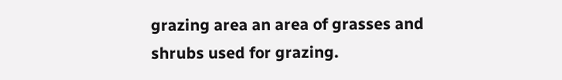grazing area an area of grasses and shrubs used for grazing.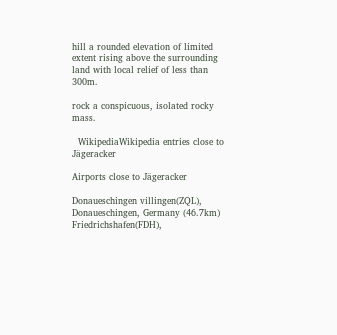hill a rounded elevation of limited extent rising above the surrounding land with local relief of less than 300m.

rock a conspicuous, isolated rocky mass.

  WikipediaWikipedia entries close to Jägeracker

Airports close to Jägeracker

Donaueschingen villingen(ZQL), Donaueschingen, Germany (46.7km)
Friedrichshafen(FDH),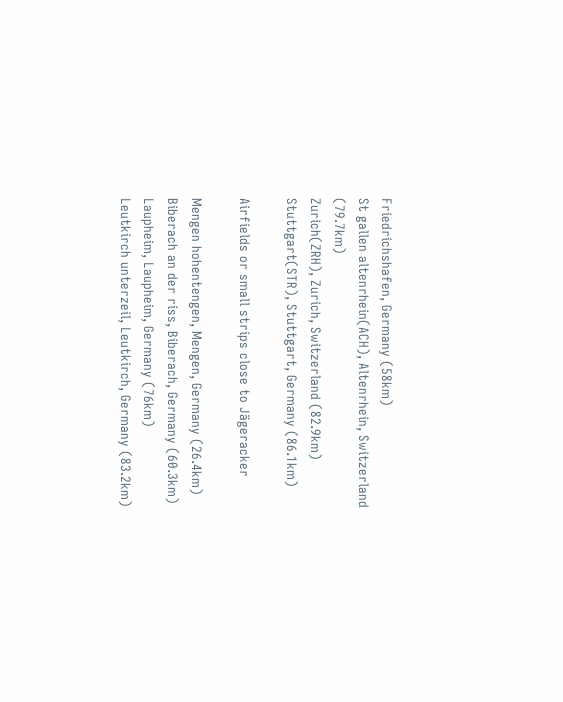Friedrichshafen, Germany (58km)
St gallen altenrhein(ACH), Altenrhein, Switzerland (79.7km)
Zurich(ZRH), Zurich, Switzerland (82.9km)
Stuttgart(STR), Stuttgart, Germany (86.1km)

Airfields or small strips close to Jägeracker

Mengen hohentengen, Mengen, Germany (26.4km)
Biberach an der riss, Biberach, Germany (60.3km)
Laupheim, Laupheim, Germany (76km)
Leutkirch unterzeil, Leutkirch, Germany (83.2km)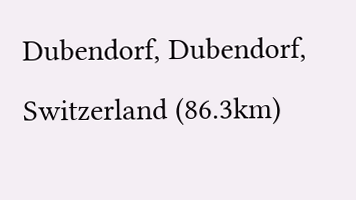Dubendorf, Dubendorf, Switzerland (86.3km)